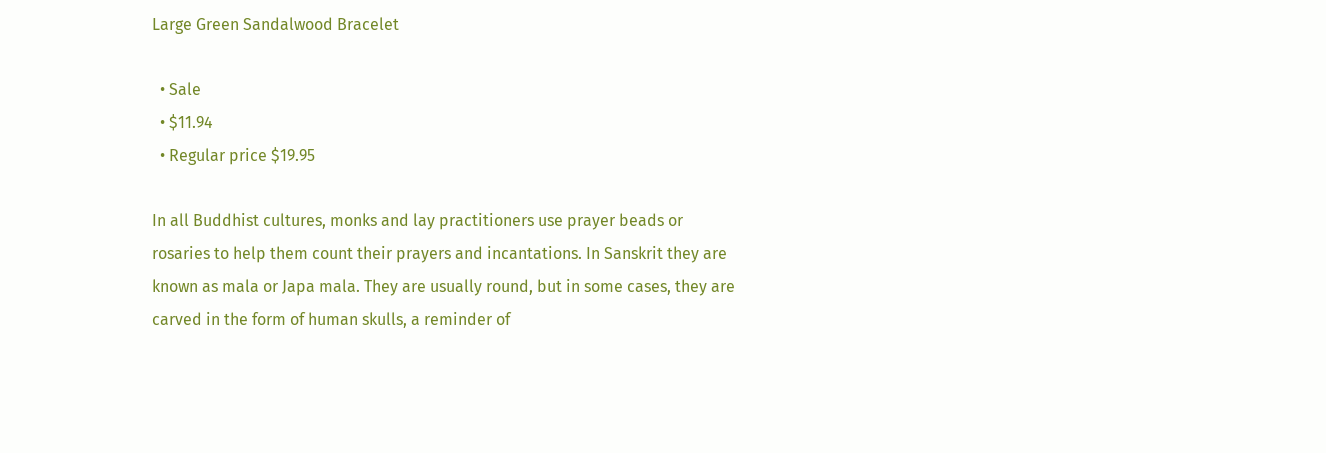Large Green Sandalwood Bracelet

  • Sale
  • $11.94
  • Regular price $19.95

In all Buddhist cultures, monks and lay practitioners use prayer beads or rosaries to help them count their prayers and incantations. In Sanskrit they are known as mala or Japa mala. They are usually round, but in some cases, they are carved in the form of human skulls, a reminder of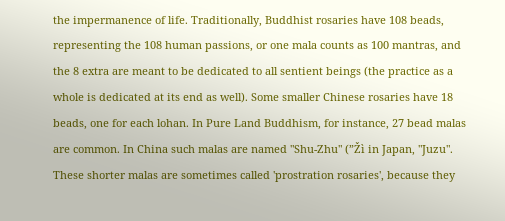the impermanence of life. Traditionally, Buddhist rosaries have 108 beads, representing the 108 human passions, or one mala counts as 100 mantras, and the 8 extra are meant to be dedicated to all sentient beings (the practice as a whole is dedicated at its end as well). Some smaller Chinese rosaries have 18 beads, one for each lohan. In Pure Land Buddhism, for instance, 27 bead malas are common. In China such malas are named "Shu-Zhu" (”Žì in Japan, "Juzu". These shorter malas are sometimes called 'prostration rosaries', because they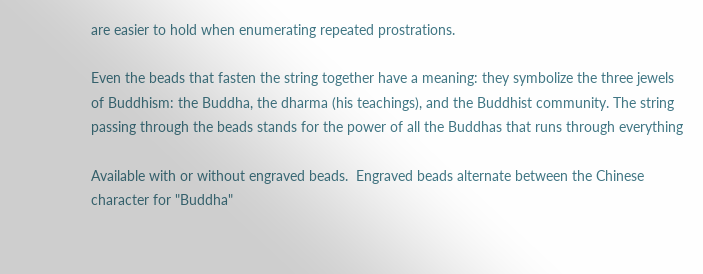are easier to hold when enumerating repeated prostrations.

Even the beads that fasten the string together have a meaning: they symbolize the three jewels of Buddhism: the Buddha, the dharma (his teachings), and the Buddhist community. The string passing through the beads stands for the power of all the Buddhas that runs through everything

Available with or without engraved beads.  Engraved beads alternate between the Chinese character for "Buddha"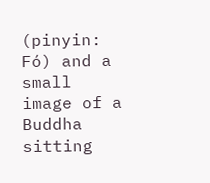(pinyin:  Fó) and a small image of a Buddha sitting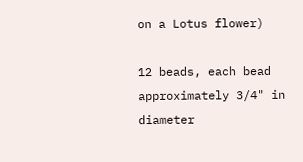on a Lotus flower)

12 beads, each bead approximately 3/4" in diameter